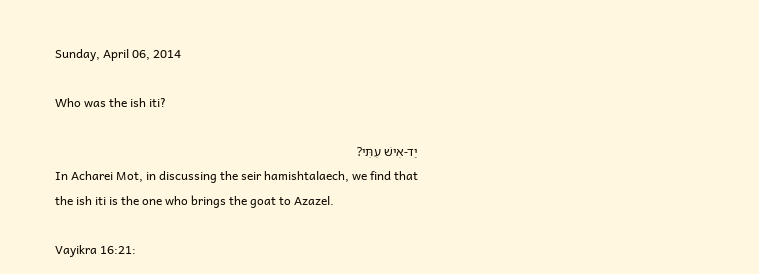Sunday, April 06, 2014

Who was the ish iti?

יַד-אִישׁ עִתִּי?
In Acharei Mot, in discussing the seir hamishtalaech, we find that the ish iti is the one who brings the goat to Azazel.

Vayikra 16:21: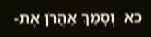כא  וְסָמַךְ אַהֲרֹן אֶת-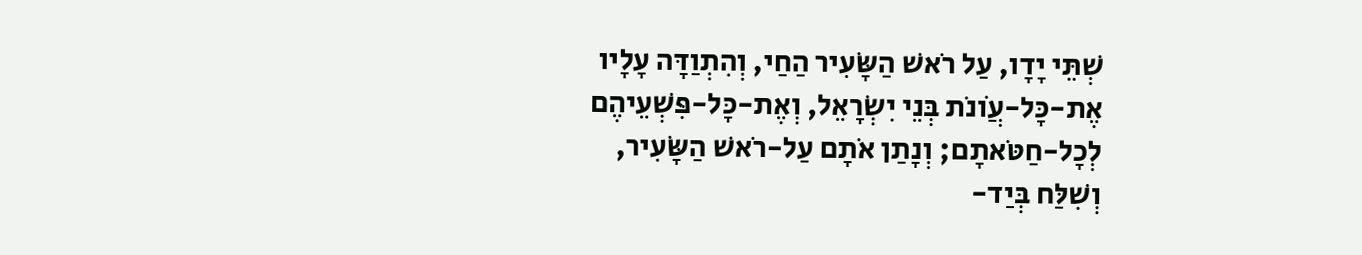שְׁתֵּי יָדָו, עַל רֹאשׁ הַשָּׂעִיר הַחַי, וְהִתְוַדָּה עָלָיו אֶת-כָּל-עֲו‍ֹנֹת בְּנֵי יִשְׂרָאֵל, וְאֶת-כָּל-פִּשְׁעֵיהֶם לְכָל-חַטֹּאתָם; וְנָתַן אֹתָם עַל-רֹאשׁ הַשָּׂעִיר, וְשִׁלַּח בְּיַד-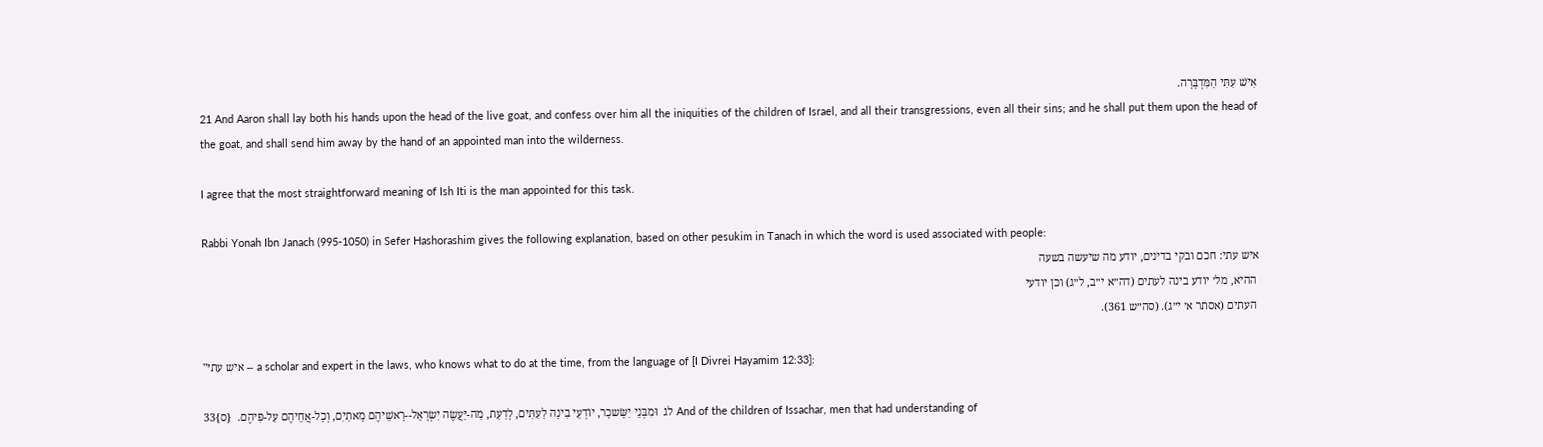אִישׁ עִתִּי הַמִּדְבָּרָה.
21 And Aaron shall lay both his hands upon the head of the live goat, and confess over him all the iniquities of the children of Israel, and all their transgressions, even all their sins; and he shall put them upon the head of the goat, and shall send him away by the hand of an appointed man into the wilderness.

I agree that the most straightforward meaning of Ish Iti is the man appointed for this task.

Rabbi Yonah Ibn Janach (995-1050) in Sefer Hashorashim gives the following explanation, based on other pesukim in Tanach in which the word is used associated with people:
איש עתי: חכם ובקי בדינים, יודע מה שיעשה בשעה
 ההיא, מל׳ יודע בינה לעתים (דה״א י״ב, ל״ג) וכן יודעי
 העתים (אסתר א׳ י״ג). (סה״ש 361).

"איש עתי -- a scholar and expert in the laws, who knows what to do at the time, from the language of [I Divrei Hayamim 12:33]:

לג  וּמִבְּנֵי יִשָּׂשכָר, יוֹדְעֵי בִינָה לַעִתִּים, לָדַעַת, מַה-יַּעֲשֶׂה יִשְׂרָאֵל--רָאשֵׁיהֶם מָאתַיִם, וְכָל-אֲחֵיהֶם עַל-פִּיהֶם.  {ס}33 And of the children of Issachar, men that had understanding of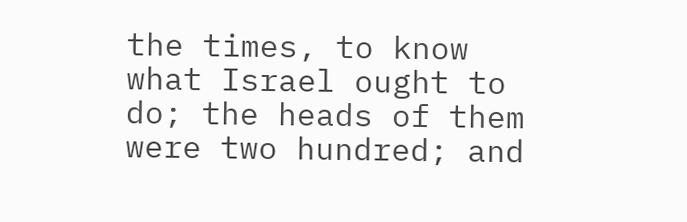the times, to know what Israel ought to do; the heads of them were two hundred; and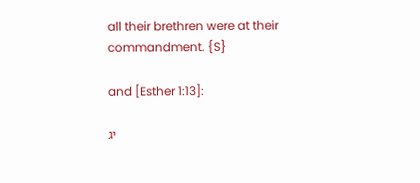all their brethren were at their commandment. {S}

and [Esther 1:13]:

יג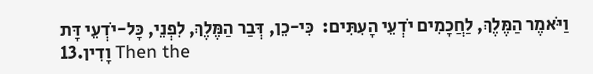וַיֹּאמֶר הַמֶּלֶךְ, לַחֲכָמִים יֹדְעֵי הָעִתִּים:  כִּי-כֵן, דְּבַר הַמֶּלֶךְ, לִפְנֵי, כָּל-יֹדְעֵי דָּת וָדִין.13 Then the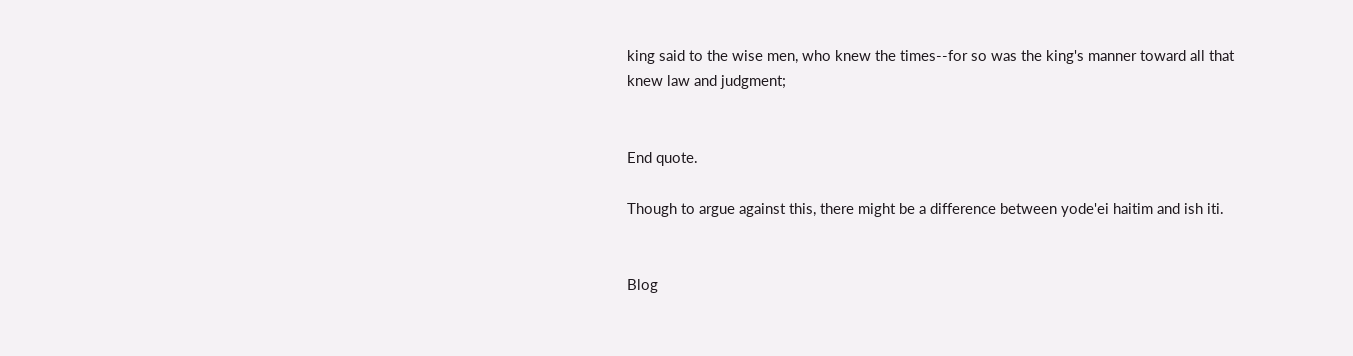king said to the wise men, who knew the times--for so was the king's manner toward all that knew law and judgment;


End quote.

Though to argue against this, there might be a difference between yode'ei haitim and ish iti.


Blog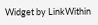Widget by LinkWithin